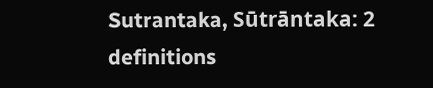Sutrantaka, Sūtrāntaka: 2 definitions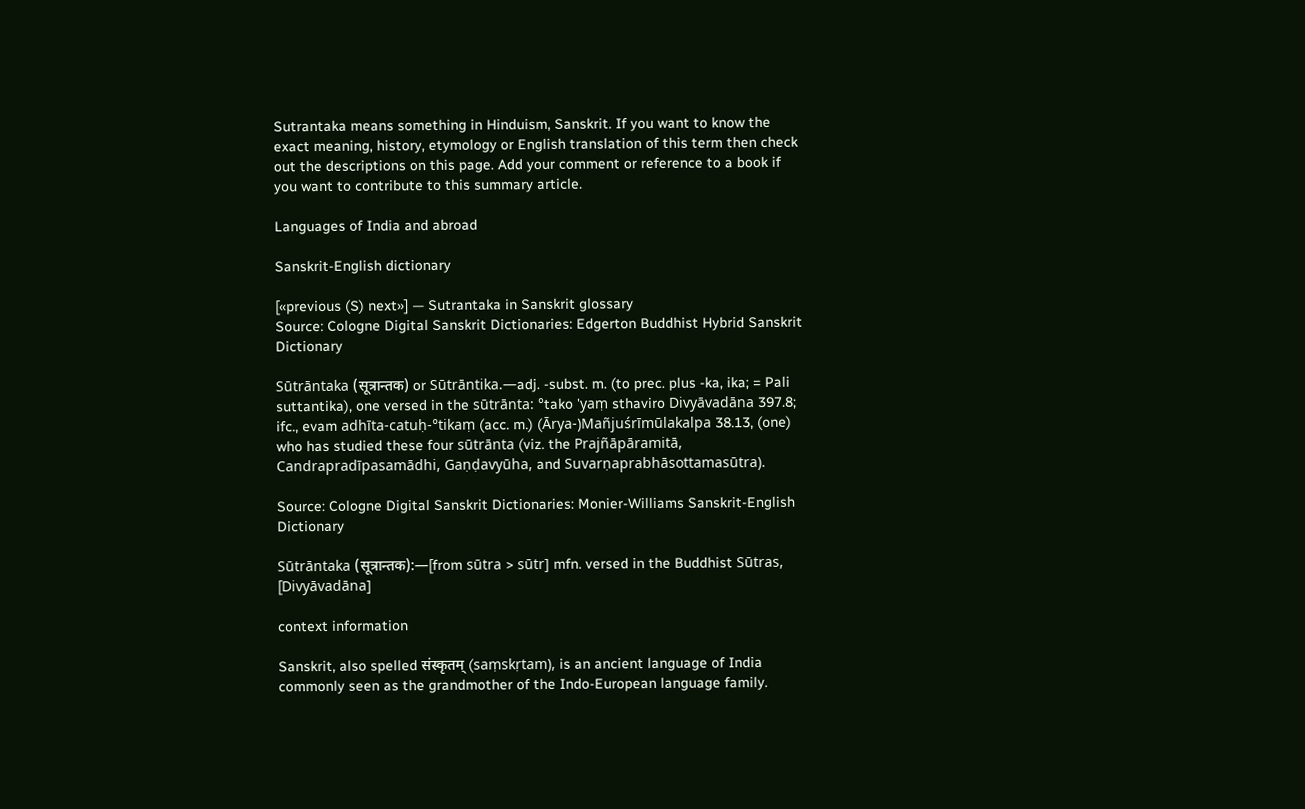Sutrantaka means something in Hinduism, Sanskrit. If you want to know the exact meaning, history, etymology or English translation of this term then check out the descriptions on this page. Add your comment or reference to a book if you want to contribute to this summary article.

Languages of India and abroad

Sanskrit-English dictionary

[«previous (S) next»] — Sutrantaka in Sanskrit glossary
Source: Cologne Digital Sanskrit Dictionaries: Edgerton Buddhist Hybrid Sanskrit Dictionary

Sūtrāntaka (सूत्रान्तक) or Sūtrāntika.—adj. -subst. m. (to prec. plus -ka, ika; = Pali suttantika), one versed in the sūtrānta: °tako 'yaṃ sthaviro Divyāvadāna 397.8; ifc., evam adhīta-catuḥ-°tikaṃ (acc. m.) (Ārya-)Mañjuśrīmūlakalpa 38.13, (one) who has studied these four sūtrānta (viz. the Prajñāpāramitā, Candrapradīpasamādhi, Gaṇḍavyūha, and Suvarṇaprabhāsottamasūtra).

Source: Cologne Digital Sanskrit Dictionaries: Monier-Williams Sanskrit-English Dictionary

Sūtrāntaka (सूत्रान्तक):—[from sūtra > sūtr] mfn. versed in the Buddhist Sūtras, [Divyāvadāna]

context information

Sanskrit, also spelled संस्कृतम् (saṃskṛtam), is an ancient language of India commonly seen as the grandmother of the Indo-European language family.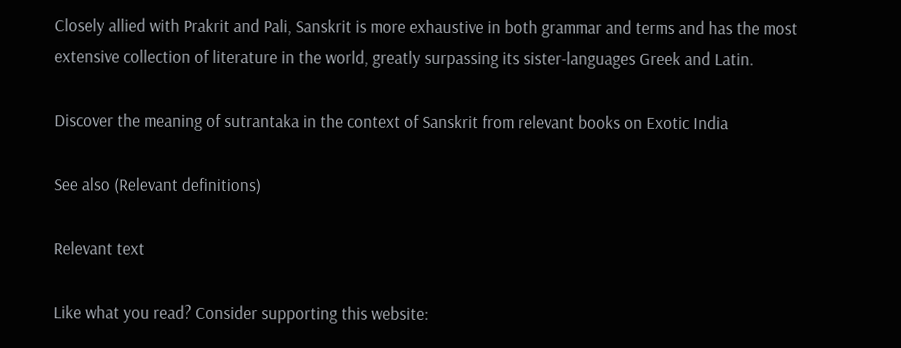Closely allied with Prakrit and Pali, Sanskrit is more exhaustive in both grammar and terms and has the most extensive collection of literature in the world, greatly surpassing its sister-languages Greek and Latin.

Discover the meaning of sutrantaka in the context of Sanskrit from relevant books on Exotic India

See also (Relevant definitions)

Relevant text

Like what you read? Consider supporting this website: